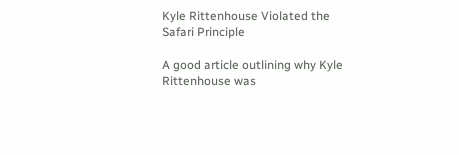Kyle Rittenhouse Violated the Safari Principle

A good article outlining why Kyle Rittenhouse was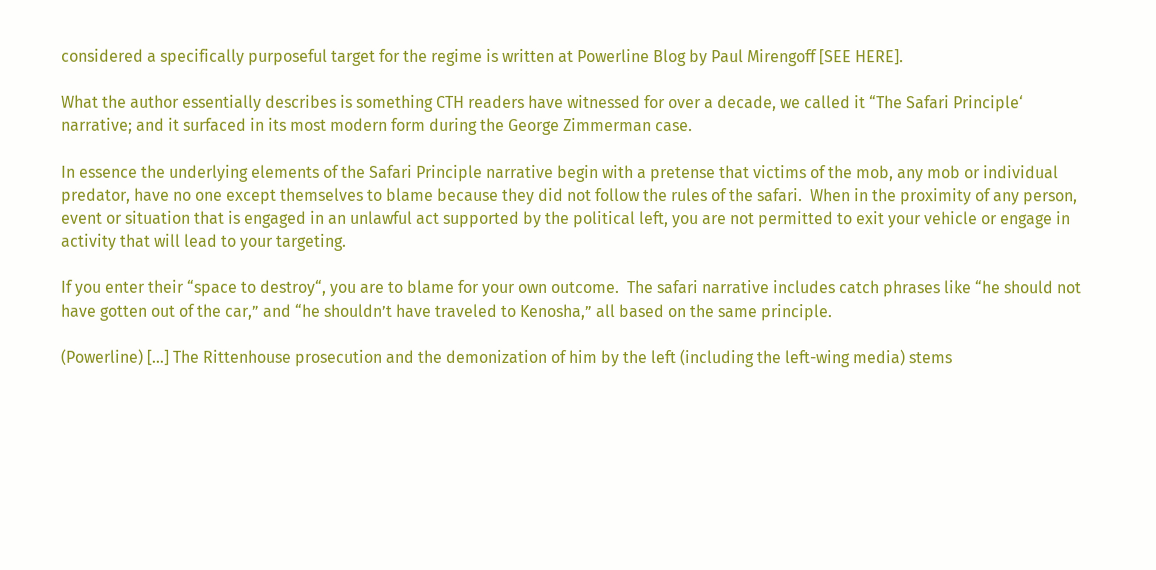considered a specifically purposeful target for the regime is written at Powerline Blog by Paul Mirengoff [SEE HERE].

What the author essentially describes is something CTH readers have witnessed for over a decade, we called it “The Safari Principle‘ narrative; and it surfaced in its most modern form during the George Zimmerman case.

In essence the underlying elements of the Safari Principle narrative begin with a pretense that victims of the mob, any mob or individual predator, have no one except themselves to blame because they did not follow the rules of the safari.  When in the proximity of any person, event or situation that is engaged in an unlawful act supported by the political left, you are not permitted to exit your vehicle or engage in activity that will lead to your targeting.

If you enter their “space to destroy“, you are to blame for your own outcome.  The safari narrative includes catch phrases like “he should not have gotten out of the car,” and “he shouldn’t have traveled to Kenosha,” all based on the same principle.

(Powerline) […] The Rittenhouse prosecution and the demonization of him by the left (including the left-wing media) stems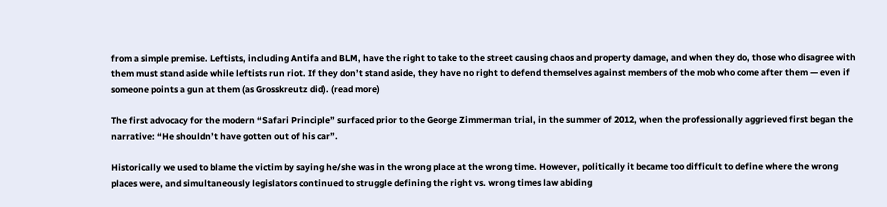from a simple premise. Leftists, including Antifa and BLM, have the right to take to the street causing chaos and property damage, and when they do, those who disagree with them must stand aside while leftists run riot. If they don’t stand aside, they have no right to defend themselves against members of the mob who come after them — even if someone points a gun at them (as Grosskreutz did). (read more)

The first advocacy for the modern “Safari Principle” surfaced prior to the George Zimmerman trial, in the summer of 2012, when the professionally aggrieved first began the narrative: “He shouldn’t have gotten out of his car”.

Historically we used to blame the victim by saying he/she was in the wrong place at the wrong time. However, politically it became too difficult to define where the wrong places were, and simultaneously legislators continued to struggle defining the right vs. wrong times law abiding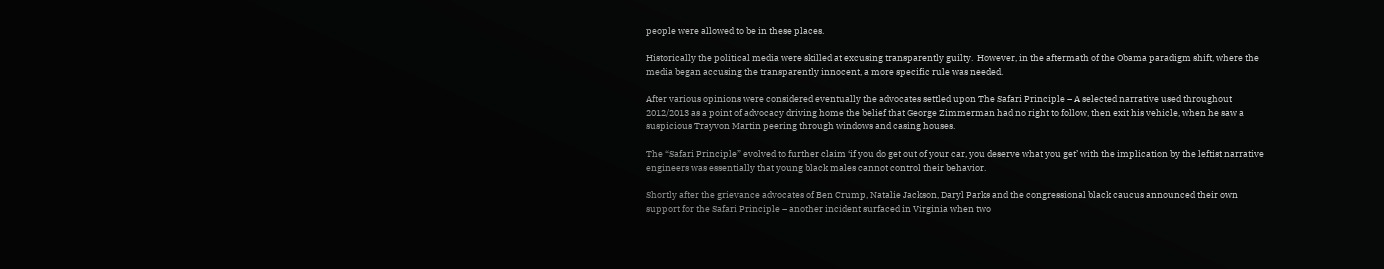people were allowed to be in these places.

Historically the political media were skilled at excusing transparently guilty.  However, in the aftermath of the Obama paradigm shift, where the media began accusing the transparently innocent, a more specific rule was needed.

After various opinions were considered eventually the advocates settled upon The Safari Principle – A selected narrative used throughout 2012/2013 as a point of advocacy driving home the belief that George Zimmerman had no right to follow, then exit his vehicle, when he saw a suspicious Trayvon Martin peering through windows and casing houses.

The “Safari Principle” evolved to further claim ‘if you do get out of your car, you deserve what you get’ with the implication by the leftist narrative engineers was essentially that young black males cannot control their behavior.

Shortly after the grievance advocates of Ben Crump, Natalie Jackson, Daryl Parks and the congressional black caucus announced their own support for the Safari Principle – another incident surfaced in Virginia when two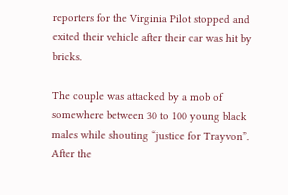reporters for the Virginia Pilot stopped and exited their vehicle after their car was hit by bricks.

The couple was attacked by a mob of somewhere between 30 to 100 young black males while shouting “justice for Trayvon”.  After the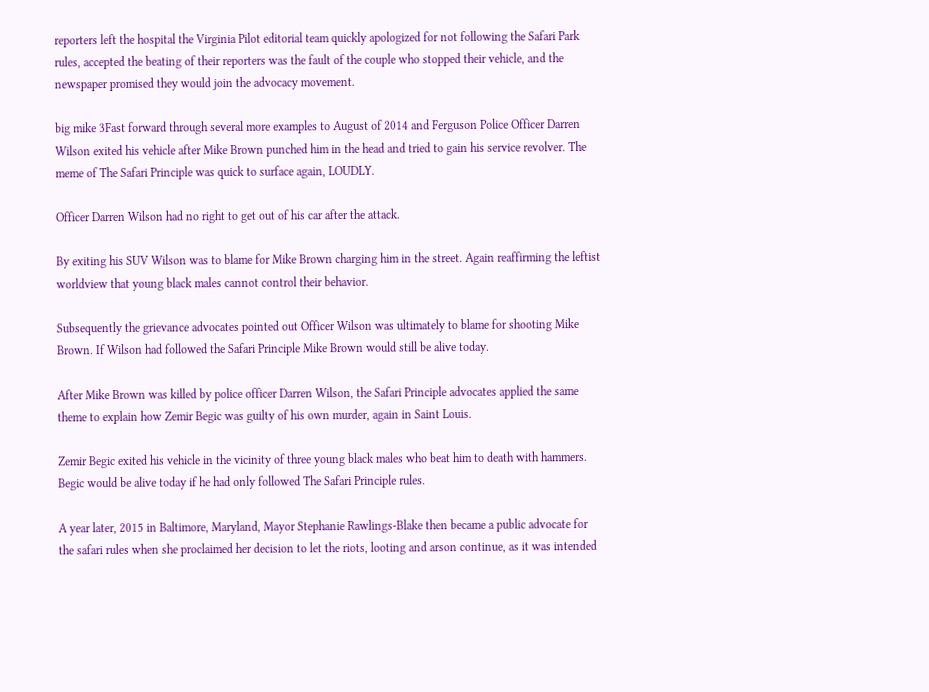reporters left the hospital the Virginia Pilot editorial team quickly apologized for not following the Safari Park rules, accepted the beating of their reporters was the fault of the couple who stopped their vehicle, and the newspaper promised they would join the advocacy movement.

big mike 3Fast forward through several more examples to August of 2014 and Ferguson Police Officer Darren Wilson exited his vehicle after Mike Brown punched him in the head and tried to gain his service revolver. The meme of The Safari Principle was quick to surface again, LOUDLY.

Officer Darren Wilson had no right to get out of his car after the attack.

By exiting his SUV Wilson was to blame for Mike Brown charging him in the street. Again reaffirming the leftist worldview that young black males cannot control their behavior.

Subsequently the grievance advocates pointed out Officer Wilson was ultimately to blame for shooting Mike Brown. If Wilson had followed the Safari Principle Mike Brown would still be alive today.

After Mike Brown was killed by police officer Darren Wilson, the Safari Principle advocates applied the same theme to explain how Zemir Begic was guilty of his own murder, again in Saint Louis.

Zemir Begic exited his vehicle in the vicinity of three young black males who beat him to death with hammers. Begic would be alive today if he had only followed The Safari Principle rules.

A year later, 2015 in Baltimore, Maryland, Mayor Stephanie Rawlings-Blake then became a public advocate for the safari rules when she proclaimed her decision to let the riots, looting and arson continue, as it was intended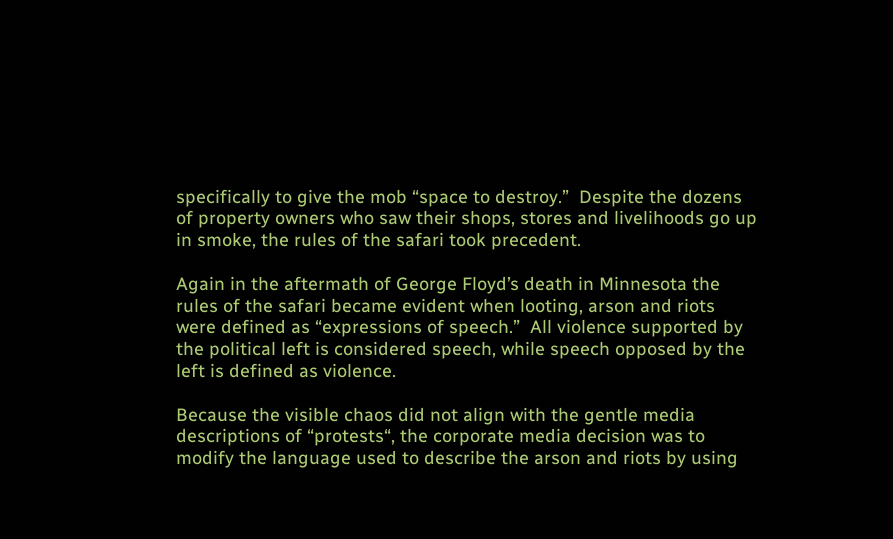specifically to give the mob “space to destroy.”  Despite the dozens of property owners who saw their shops, stores and livelihoods go up in smoke, the rules of the safari took precedent.

Again in the aftermath of George Floyd’s death in Minnesota the rules of the safari became evident when looting, arson and riots were defined as “expressions of speech.”  All violence supported by the political left is considered speech, while speech opposed by the left is defined as violence.

Because the visible chaos did not align with the gentle media descriptions of “protests“, the corporate media decision was to modify the language used to describe the arson and riots by using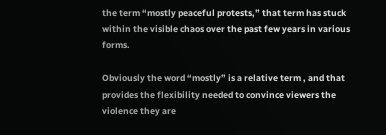the term “mostly peaceful protests,” that term has stuck within the visible chaos over the past few years in various forms.

Obviously the word “mostly” is a relative term , and that provides the flexibility needed to convince viewers the violence they are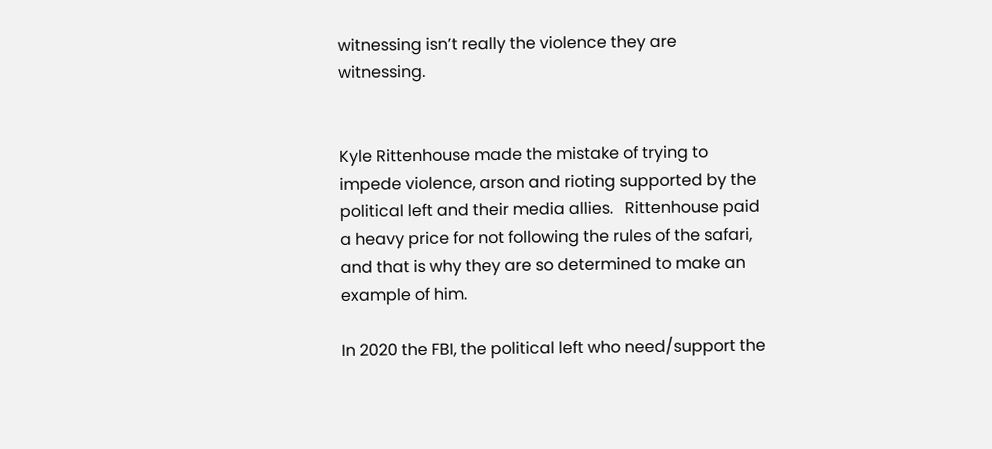witnessing isn’t really the violence they are witnessing.


Kyle Rittenhouse made the mistake of trying to impede violence, arson and rioting supported by the political left and their media allies.   Rittenhouse paid a heavy price for not following the rules of the safari, and that is why they are so determined to make an example of him.

In 2020 the FBI, the political left who need/support the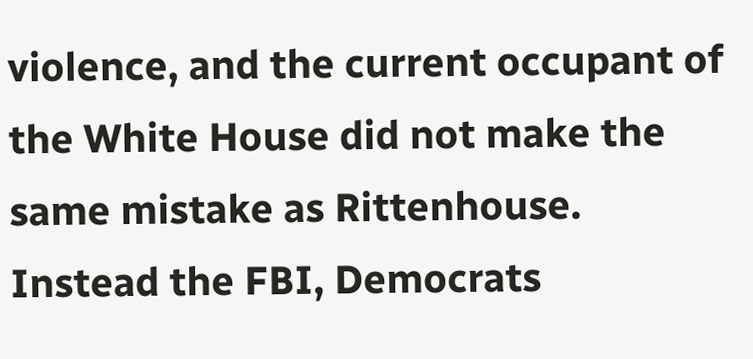violence, and the current occupant of the White House did not make the same mistake as Rittenhouse.  Instead the FBI, Democrats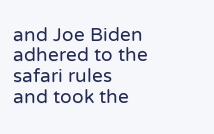and Joe Biden adhered to the safari rules and took the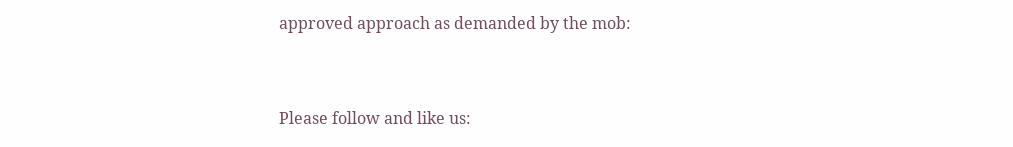approved approach as demanded by the mob:


Please follow and like us: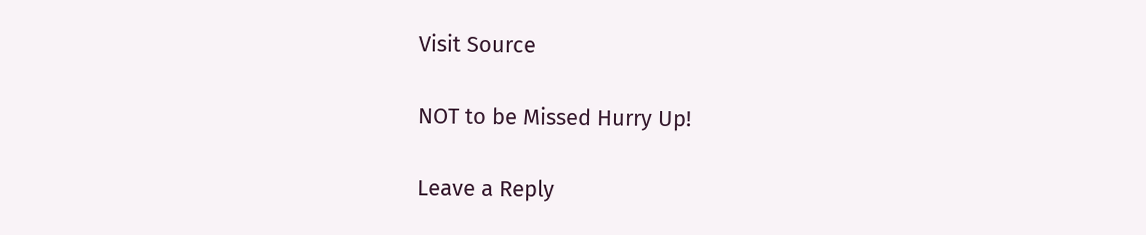Visit Source

NOT to be Missed Hurry Up!

Leave a Reply